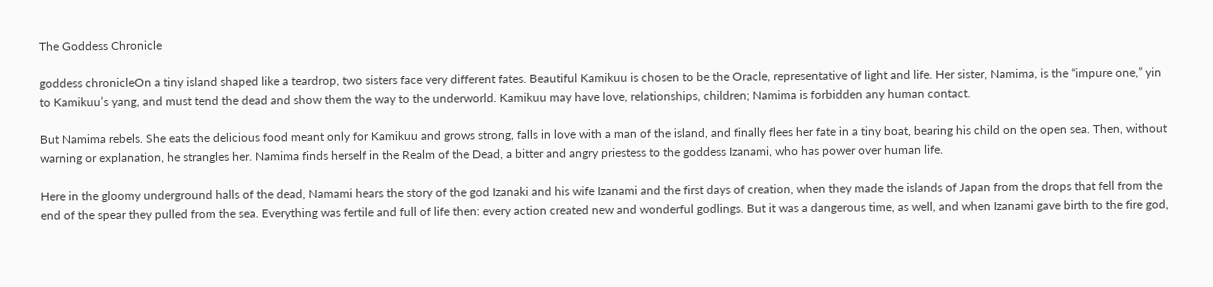The Goddess Chronicle

goddess chronicleOn a tiny island shaped like a teardrop, two sisters face very different fates. Beautiful Kamikuu is chosen to be the Oracle, representative of light and life. Her sister, Namima, is the “impure one,” yin to Kamikuu’s yang, and must tend the dead and show them the way to the underworld. Kamikuu may have love, relationships, children; Namima is forbidden any human contact.

But Namima rebels. She eats the delicious food meant only for Kamikuu and grows strong, falls in love with a man of the island, and finally flees her fate in a tiny boat, bearing his child on the open sea. Then, without warning or explanation, he strangles her. Namima finds herself in the Realm of the Dead, a bitter and angry priestess to the goddess Izanami, who has power over human life.

Here in the gloomy underground halls of the dead, Namami hears the story of the god Izanaki and his wife Izanami and the first days of creation, when they made the islands of Japan from the drops that fell from the end of the spear they pulled from the sea. Everything was fertile and full of life then: every action created new and wonderful godlings. But it was a dangerous time, as well, and when Izanami gave birth to the fire god,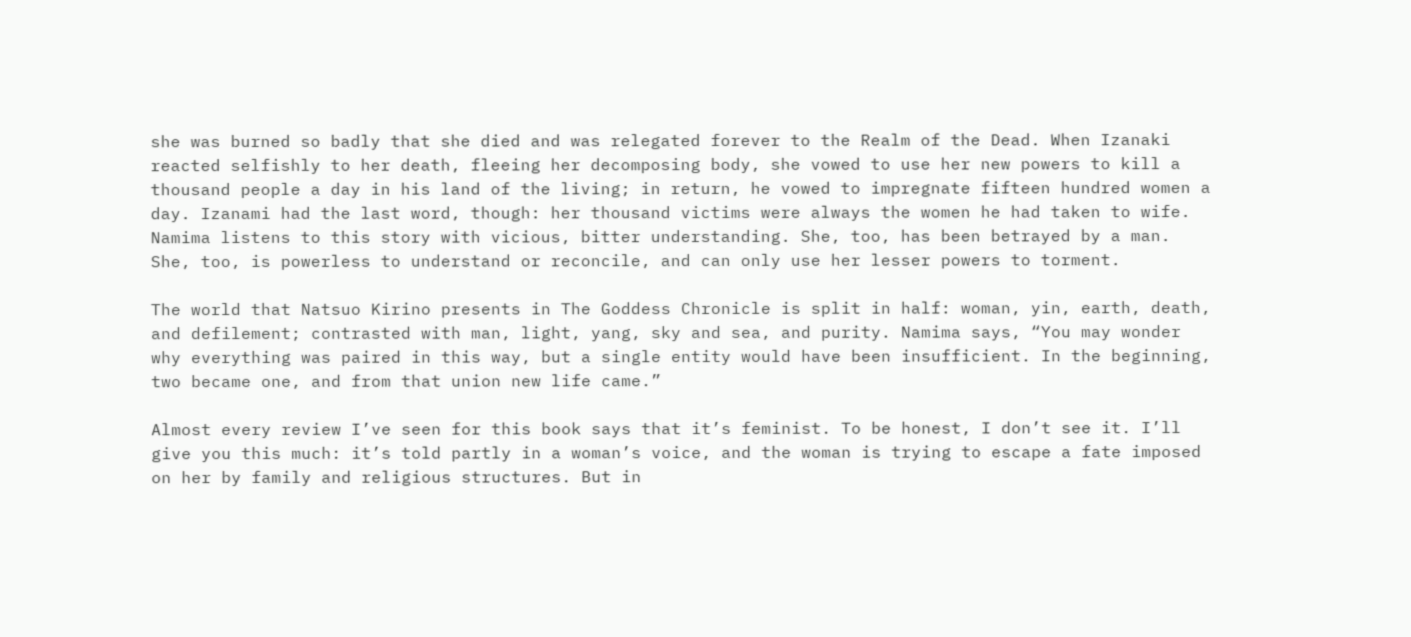she was burned so badly that she died and was relegated forever to the Realm of the Dead. When Izanaki reacted selfishly to her death, fleeing her decomposing body, she vowed to use her new powers to kill a thousand people a day in his land of the living; in return, he vowed to impregnate fifteen hundred women a day. Izanami had the last word, though: her thousand victims were always the women he had taken to wife. Namima listens to this story with vicious, bitter understanding. She, too, has been betrayed by a man. She, too, is powerless to understand or reconcile, and can only use her lesser powers to torment.

The world that Natsuo Kirino presents in The Goddess Chronicle is split in half: woman, yin, earth, death, and defilement; contrasted with man, light, yang, sky and sea, and purity. Namima says, “You may wonder why everything was paired in this way, but a single entity would have been insufficient. In the beginning, two became one, and from that union new life came.”

Almost every review I’ve seen for this book says that it’s feminist. To be honest, I don’t see it. I’ll give you this much: it’s told partly in a woman’s voice, and the woman is trying to escape a fate imposed on her by family and religious structures. But in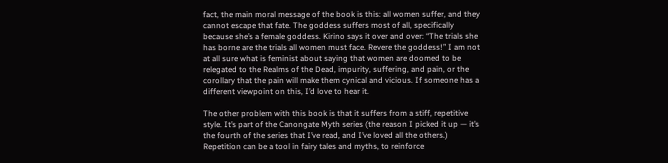fact, the main moral message of the book is this: all women suffer, and they cannot escape that fate. The goddess suffers most of all, specifically because she’s a female goddess. Kirino says it over and over: “The trials she has borne are the trials all women must face. Revere the goddess!” I am not at all sure what is feminist about saying that women are doomed to be relegated to the Realms of the Dead, impurity, suffering, and pain, or the corollary that the pain will make them cynical and vicious. If someone has a different viewpoint on this, I’d love to hear it.

The other problem with this book is that it suffers from a stiff, repetitive style. It’s part of the Canongate Myth series (the reason I picked it up — it’s the fourth of the series that I’ve read, and I’ve loved all the others.) Repetition can be a tool in fairy tales and myths, to reinforce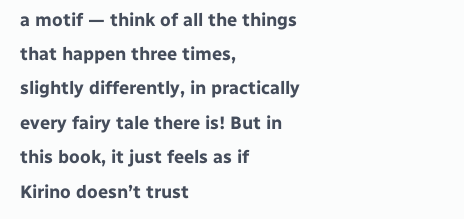a motif — think of all the things that happen three times, slightly differently, in practically every fairy tale there is! But in this book, it just feels as if Kirino doesn’t trust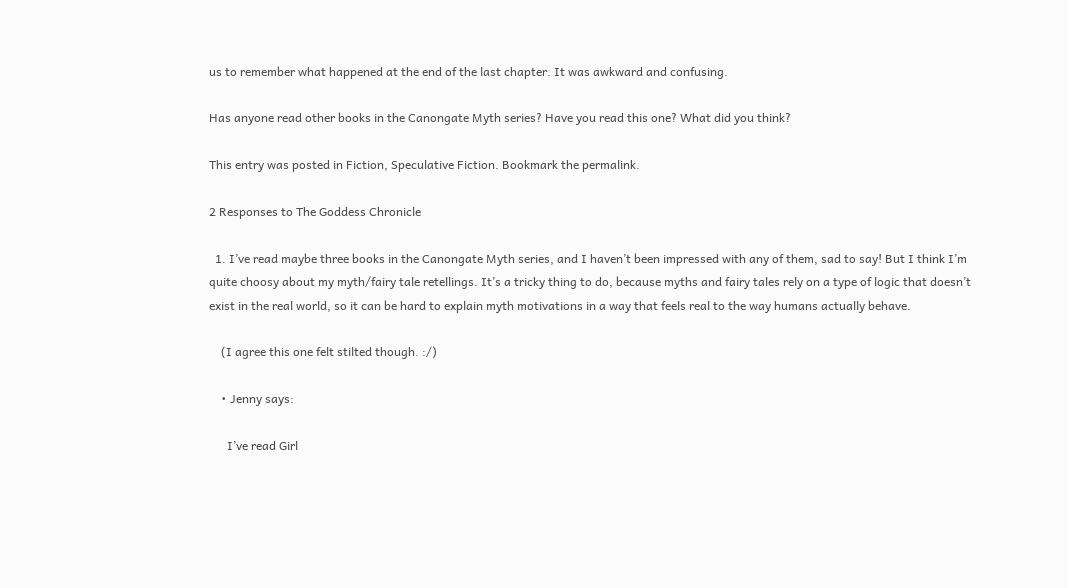us to remember what happened at the end of the last chapter. It was awkward and confusing.

Has anyone read other books in the Canongate Myth series? Have you read this one? What did you think?

This entry was posted in Fiction, Speculative Fiction. Bookmark the permalink.

2 Responses to The Goddess Chronicle

  1. I’ve read maybe three books in the Canongate Myth series, and I haven’t been impressed with any of them, sad to say! But I think I’m quite choosy about my myth/fairy tale retellings. It’s a tricky thing to do, because myths and fairy tales rely on a type of logic that doesn’t exist in the real world, so it can be hard to explain myth motivations in a way that feels real to the way humans actually behave.

    (I agree this one felt stilted though. :/)

    • Jenny says:

      I’ve read Girl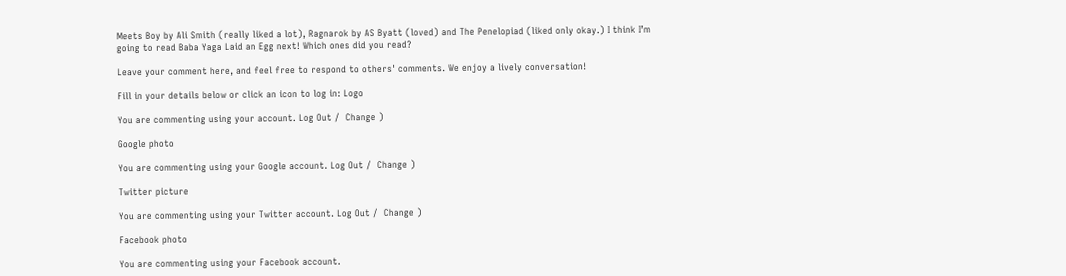Meets Boy by Ali Smith (really liked a lot), Ragnarok by AS Byatt (loved) and The Penelopiad (liked only okay.) I think I’m going to read Baba Yaga Laid an Egg next! Which ones did you read?

Leave your comment here, and feel free to respond to others' comments. We enjoy a lively conversation!

Fill in your details below or click an icon to log in: Logo

You are commenting using your account. Log Out /  Change )

Google photo

You are commenting using your Google account. Log Out /  Change )

Twitter picture

You are commenting using your Twitter account. Log Out /  Change )

Facebook photo

You are commenting using your Facebook account.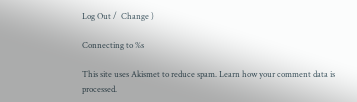Log Out /  Change )

Connecting to %s

This site uses Akismet to reduce spam. Learn how your comment data is processed.